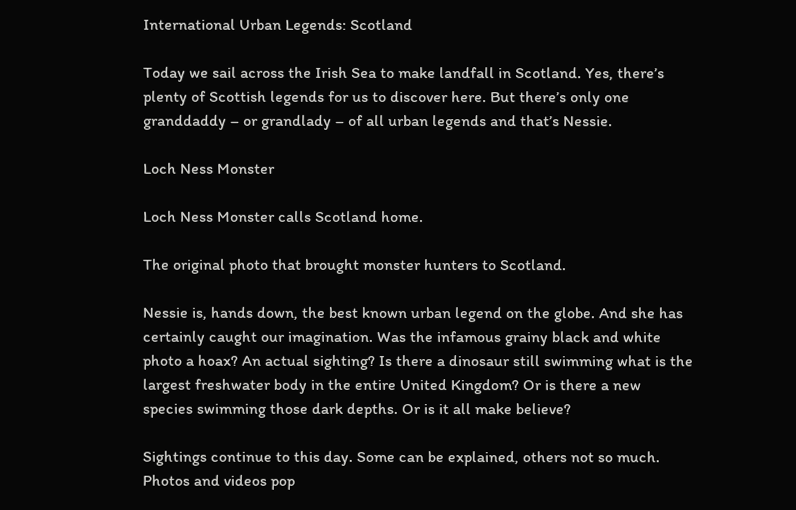International Urban Legends: Scotland

Today we sail across the Irish Sea to make landfall in Scotland. Yes, there’s plenty of Scottish legends for us to discover here. But there’s only one granddaddy – or grandlady – of all urban legends and that’s Nessie.

Loch Ness Monster

Loch Ness Monster calls Scotland home.

The original photo that brought monster hunters to Scotland.

Nessie is, hands down, the best known urban legend on the globe. And she has certainly caught our imagination. Was the infamous grainy black and white photo a hoax? An actual sighting? Is there a dinosaur still swimming what is the largest freshwater body in the entire United Kingdom? Or is there a new species swimming those dark depths. Or is it all make believe?

Sightings continue to this day. Some can be explained, others not so much. Photos and videos pop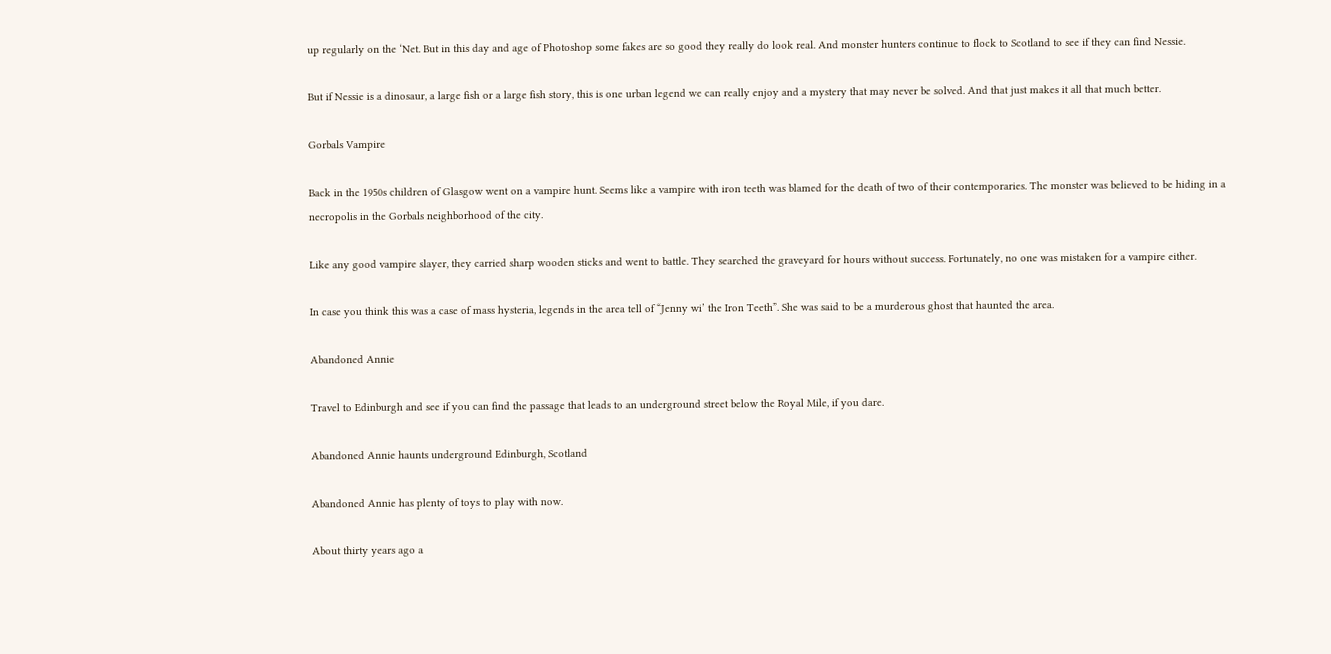up regularly on the ‘Net. But in this day and age of Photoshop some fakes are so good they really do look real. And monster hunters continue to flock to Scotland to see if they can find Nessie.

But if Nessie is a dinosaur, a large fish or a large fish story, this is one urban legend we can really enjoy and a mystery that may never be solved. And that just makes it all that much better.

Gorbals Vampire

Back in the 1950s children of Glasgow went on a vampire hunt. Seems like a vampire with iron teeth was blamed for the death of two of their contemporaries. The monster was believed to be hiding in a necropolis in the Gorbals neighborhood of the city.

Like any good vampire slayer, they carried sharp wooden sticks and went to battle. They searched the graveyard for hours without success. Fortunately, no one was mistaken for a vampire either.

In case you think this was a case of mass hysteria, legends in the area tell of “Jenny wi’ the Iron Teeth”. She was said to be a murderous ghost that haunted the area.

Abandoned Annie

Travel to Edinburgh and see if you can find the passage that leads to an underground street below the Royal Mile, if you dare.

Abandoned Annie haunts underground Edinburgh, Scotland

Abandoned Annie has plenty of toys to play with now.

About thirty years ago a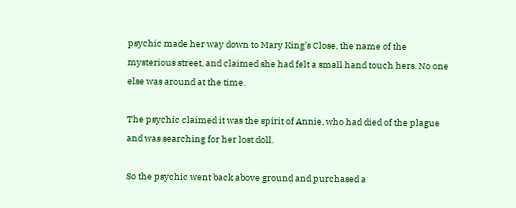psychic made her way down to Mary King’s Close, the name of the mysterious street, and claimed she had felt a small hand touch hers. No one else was around at the time.

The psychic claimed it was the spirit of Annie, who had died of the plague and was searching for her lost doll.

So the psychic went back above ground and purchased a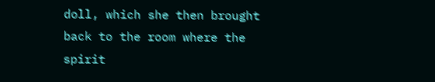doll, which she then brought back to the room where the spirit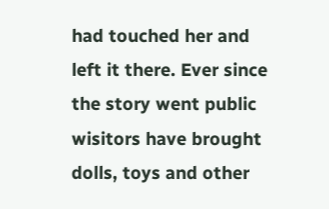had touched her and left it there. Ever since the story went public wisitors have brought dolls, toys and other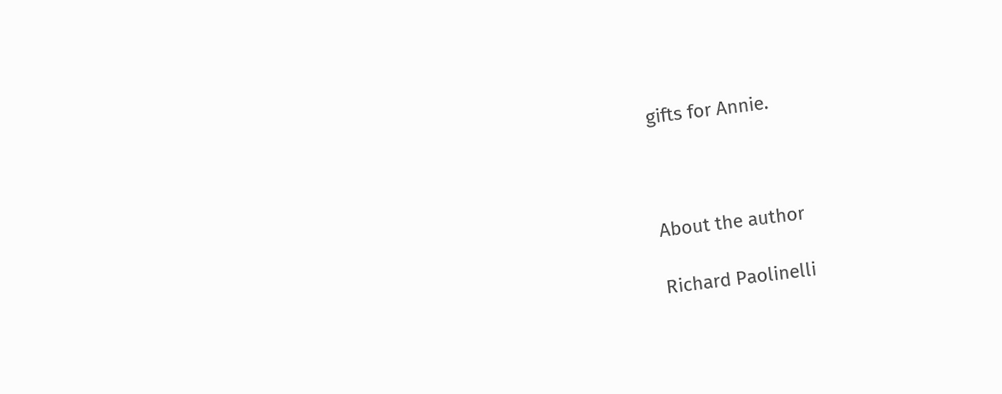gifts for Annie.



About the author

Richard Paolinelli